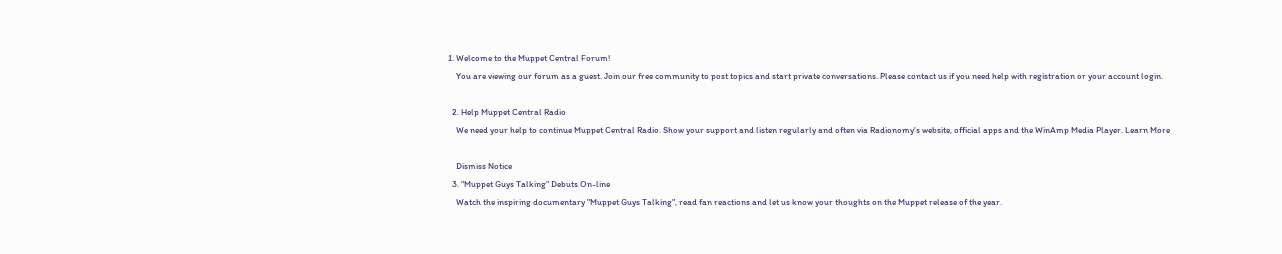1. Welcome to the Muppet Central Forum!
    You are viewing our forum as a guest. Join our free community to post topics and start private conversations. Please contact us if you need help with registration or your account login.

  2. Help Muppet Central Radio
    We need your help to continue Muppet Central Radio. Show your support and listen regularly and often via Radionomy's website, official apps and the WinAmp Media Player. Learn More

    Dismiss Notice
  3. "Muppet Guys Talking" Debuts On-line
    Watch the inspiring documentary "Muppet Guys Talking", read fan reactions and let us know your thoughts on the Muppet release of the year.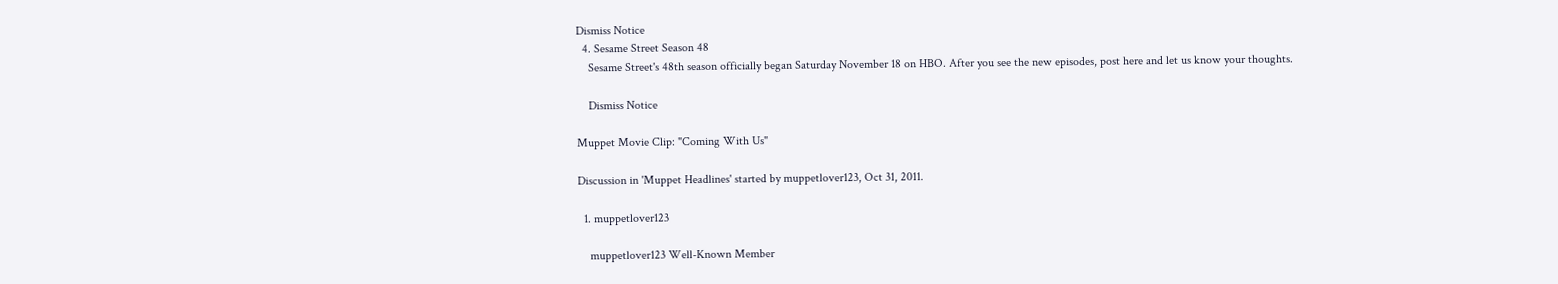Dismiss Notice
  4. Sesame Street Season 48
    Sesame Street's 48th season officially began Saturday November 18 on HBO. After you see the new episodes, post here and let us know your thoughts.

    Dismiss Notice

Muppet Movie Clip: "Coming With Us"

Discussion in 'Muppet Headlines' started by muppetlover123, Oct 31, 2011.

  1. muppetlover123

    muppetlover123 Well-Known Member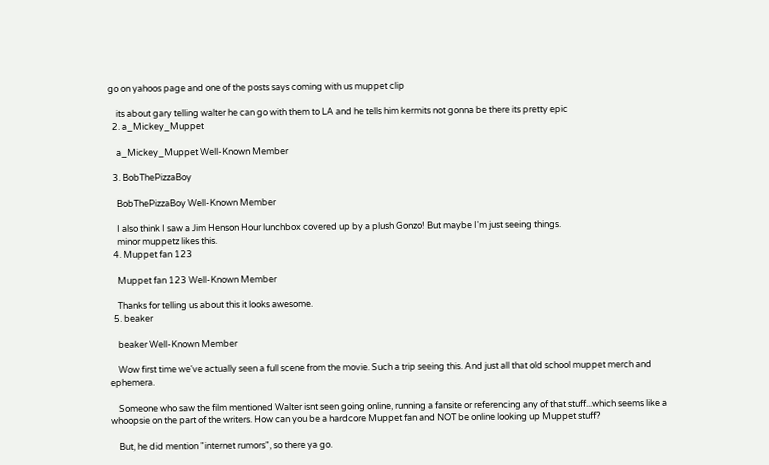go on yahoos page and one of the posts says coming with us muppet clip

    its about gary telling walter he can go with them to LA and he tells him kermits not gonna be there its pretty epic
  2. a_Mickey_Muppet

    a_Mickey_Muppet Well-Known Member

  3. BobThePizzaBoy

    BobThePizzaBoy Well-Known Member

    I also think I saw a Jim Henson Hour lunchbox covered up by a plush Gonzo! But maybe I'm just seeing things.
    minor muppetz likes this.
  4. Muppet fan 123

    Muppet fan 123 Well-Known Member

    Thanks for telling us about this it looks awesome.
  5. beaker

    beaker Well-Known Member

    Wow first time we've actually seen a full scene from the movie. Such a trip seeing this. And just all that old school muppet merch and ephemera.

    Someone who saw the film mentioned Walter isnt seen going online, running a fansite or referencing any of that stuff...which seems like a whoopsie on the part of the writers. How can you be a hardcore Muppet fan and NOT be online looking up Muppet stuff?

    But, he did mention "internet rumors", so there ya go.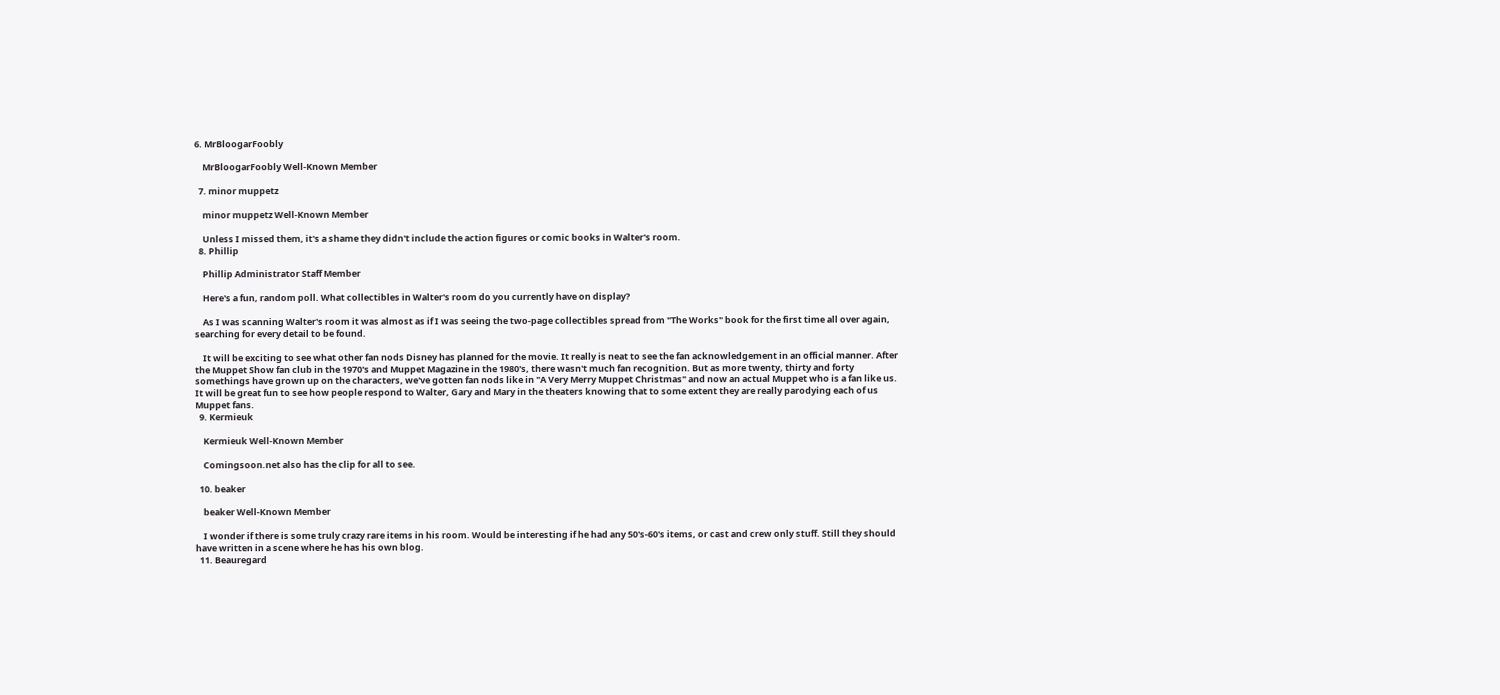6. MrBloogarFoobly

    MrBloogarFoobly Well-Known Member

  7. minor muppetz

    minor muppetz Well-Known Member

    Unless I missed them, it's a shame they didn't include the action figures or comic books in Walter's room.
  8. Phillip

    Phillip Administrator Staff Member

    Here's a fun, random poll. What collectibles in Walter's room do you currently have on display?

    As I was scanning Walter's room it was almost as if I was seeing the two-page collectibles spread from "The Works" book for the first time all over again, searching for every detail to be found.

    It will be exciting to see what other fan nods Disney has planned for the movie. It really is neat to see the fan acknowledgement in an official manner. After the Muppet Show fan club in the 1970's and Muppet Magazine in the 1980's, there wasn't much fan recognition. But as more twenty, thirty and forty somethings have grown up on the characters, we've gotten fan nods like in "A Very Merry Muppet Christmas" and now an actual Muppet who is a fan like us. It will be great fun to see how people respond to Walter, Gary and Mary in the theaters knowing that to some extent they are really parodying each of us Muppet fans.
  9. Kermieuk

    Kermieuk Well-Known Member

    Comingsoon.net also has the clip for all to see.

  10. beaker

    beaker Well-Known Member

    I wonder if there is some truly crazy rare items in his room. Would be interesting if he had any 50's-60's items, or cast and crew only stuff. Still they should have written in a scene where he has his own blog.
  11. Beauregard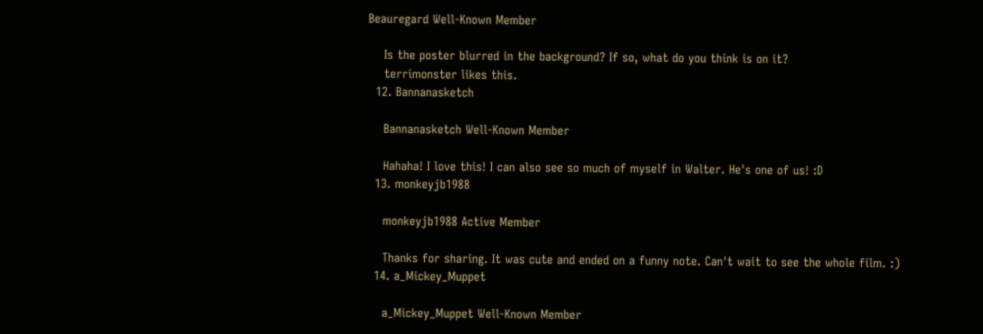Beauregard Well-Known Member

    Is the poster blurred in the background? If so, what do you think is on it?
    terrimonster likes this.
  12. Bannanasketch

    Bannanasketch Well-Known Member

    Hahaha! I love this! I can also see so much of myself in Walter. He's one of us! :D
  13. monkeyjb1988

    monkeyjb1988 Active Member

    Thanks for sharing. It was cute and ended on a funny note. Can't wait to see the whole film. :)
  14. a_Mickey_Muppet

    a_Mickey_Muppet Well-Known Member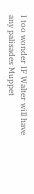I too wonder IF Walter will have any palisades Muppet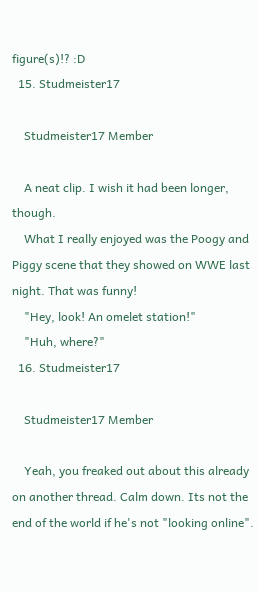figure(s)!? :D
  15. Studmeister17

    Studmeister17 Member

    A neat clip. I wish it had been longer, though.
    What I really enjoyed was the Poogy and Piggy scene that they showed on WWE last night. That was funny!
    "Hey, look! An omelet station!"
    "Huh, where?"
  16. Studmeister17

    Studmeister17 Member

    Yeah, you freaked out about this already on another thread. Calm down. Its not the end of the world if he's not "looking online".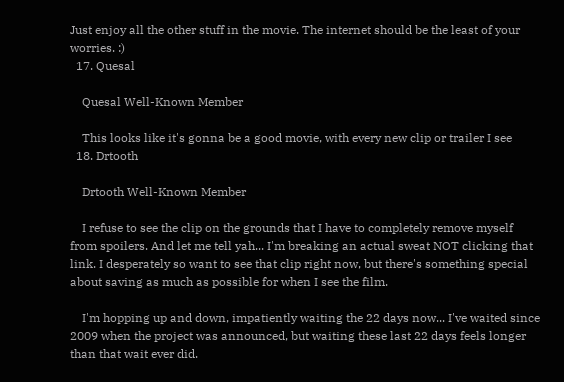Just enjoy all the other stuff in the movie. The internet should be the least of your worries. :)
  17. Quesal

    Quesal Well-Known Member

    This looks like it's gonna be a good movie, with every new clip or trailer I see
  18. Drtooth

    Drtooth Well-Known Member

    I refuse to see the clip on the grounds that I have to completely remove myself from spoilers. And let me tell yah... I'm breaking an actual sweat NOT clicking that link. I desperately so want to see that clip right now, but there's something special about saving as much as possible for when I see the film.

    I'm hopping up and down, impatiently waiting the 22 days now... I've waited since 2009 when the project was announced, but waiting these last 22 days feels longer than that wait ever did.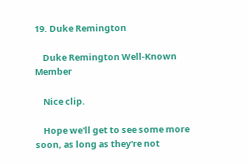19. Duke Remington

    Duke Remington Well-Known Member

    Nice clip.

    Hope we'll get to see some more soon, as long as they're not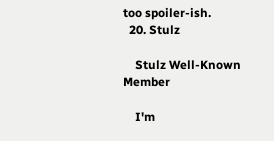too spoiler-ish.
  20. Stulz

    Stulz Well-Known Member

    I'm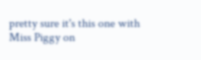pretty sure it's this one with Miss Piggy on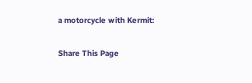a motorcycle with Kermit:


Share This Page